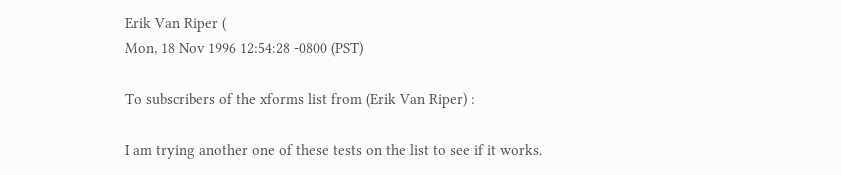Erik Van Riper (
Mon, 18 Nov 1996 12:54:28 -0800 (PST)

To subscribers of the xforms list from (Erik Van Riper) :

I am trying another one of these tests on the list to see if it works.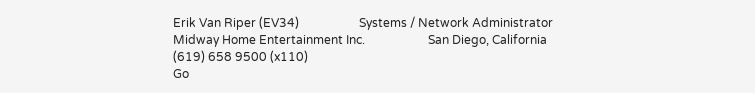Erik Van Riper (EV34)                    Systems / Network Administrator
Midway Home Entertainment Inc.                     San Diego, California
(619) 658 9500 (x110)
Go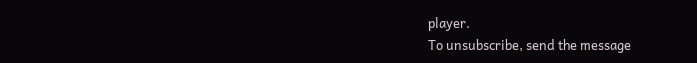player.
To unsubscribe, send the message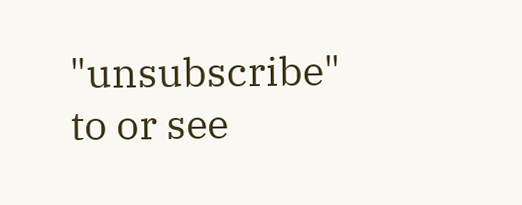"unsubscribe" to or see